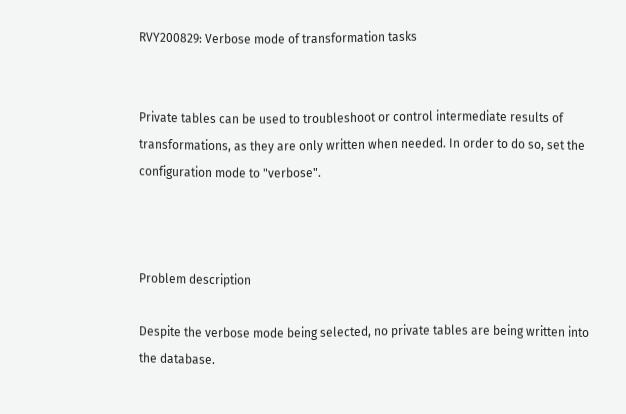RVY200829: Verbose mode of transformation tasks


Private tables can be used to troubleshoot or control intermediate results of transformations, as they are only written when needed. In order to do so, set the configuration mode to "verbose".



Problem description

Despite the verbose mode being selected, no private tables are being written into the database.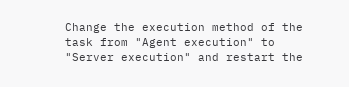Change the execution method of the task from "Agent execution" to "Server execution" and restart the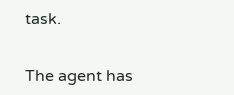task.


The agent has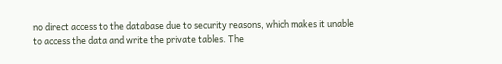no direct access to the database due to security reasons, which makes it unable to access the data and write the private tables. The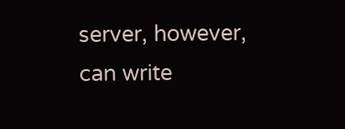server, however, can write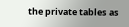the private tables as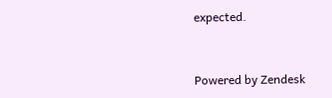expected.


Powered by Zendesk